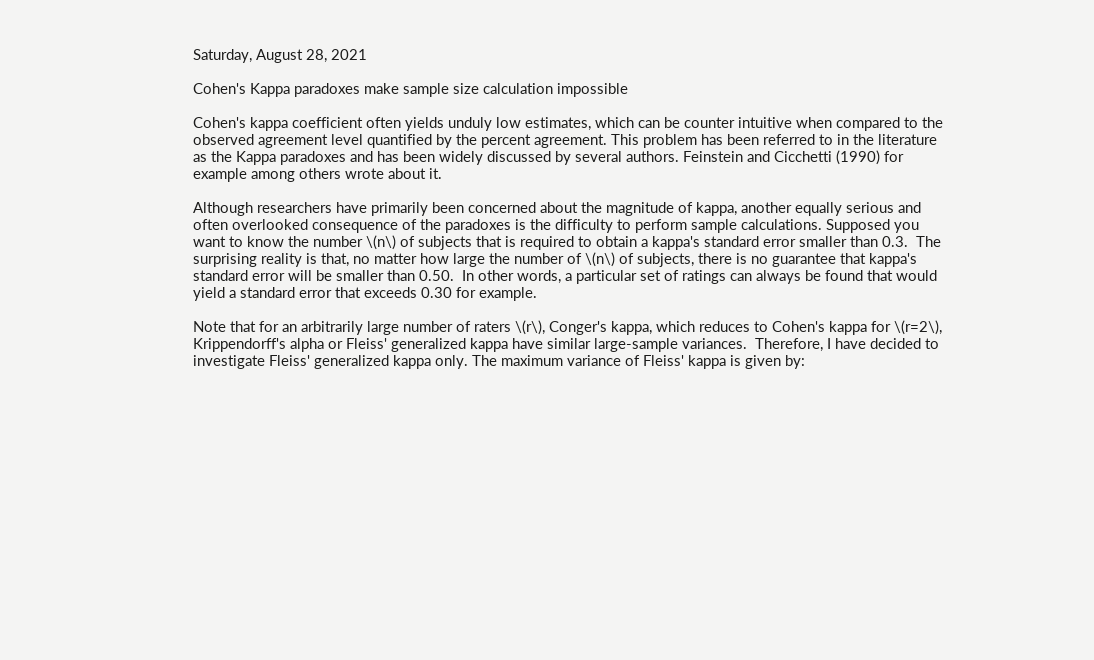Saturday, August 28, 2021

Cohen's Kappa paradoxes make sample size calculation impossible

Cohen's kappa coefficient often yields unduly low estimates, which can be counter intuitive when compared to the observed agreement level quantified by the percent agreement. This problem has been referred to in the literature as the Kappa paradoxes and has been widely discussed by several authors. Feinstein and Cicchetti (1990) for example among others wrote about it.

Although researchers have primarily been concerned about the magnitude of kappa, another equally serious and often overlooked consequence of the paradoxes is the difficulty to perform sample calculations. Supposed you want to know the number \(n\) of subjects that is required to obtain a kappa's standard error smaller than 0.3.  The surprising reality is that, no matter how large the number of \(n\) of subjects, there is no guarantee that kappa's standard error will be smaller than 0.50.  In other words, a particular set of ratings can always be found that would yield a standard error that exceeds 0.30 for example.

Note that for an arbitrarily large number of raters \(r\), Conger's kappa, which reduces to Cohen's kappa for \(r=2\), Krippendorff's alpha or Fleiss' generalized kappa have similar large-sample variances.  Therefore, I have decided to investigate Fleiss' generalized kappa only. The maximum variance of Fleiss' kappa is given by: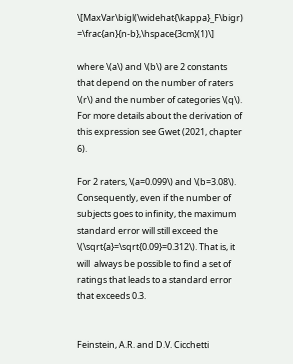\[MaxVar\bigl(\widehat{\kappa}_F\bigr) =\frac{an}{n-b},\hspace{3cm}(1)\]

where \(a\) and \(b\) are 2 constants that depend on the number of raters \(r\) and the number of categories \(q\).  For more details about the derivation of this expression see Gwet (2021, chapter 6).

For 2 raters, \(a=0.099\) and \(b=3.08\). Consequently, even if the number of subjects goes to infinity, the maximum standard error will still exceed the \(\sqrt{a}=\sqrt{0.09}=0.312\). That is, it will  always be possible to find a set of ratings that leads to a standard error that exceeds 0.3.


Feinstein, A.R. and D.V. Cicchetti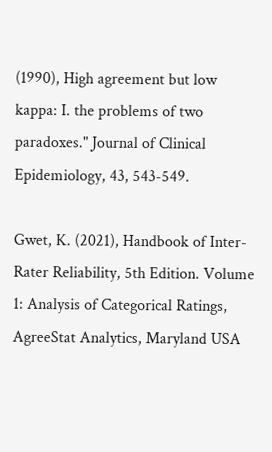(1990), High agreement but low kappa: I. the problems of two paradoxes." Journal of Clinical Epidemiology, 43, 543-549.

Gwet, K. (2021), Handbook of Inter-Rater Reliability, 5th Edition. Volume 1: Analysis of Categorical Ratings, AgreeStat Analytics, Maryland USA